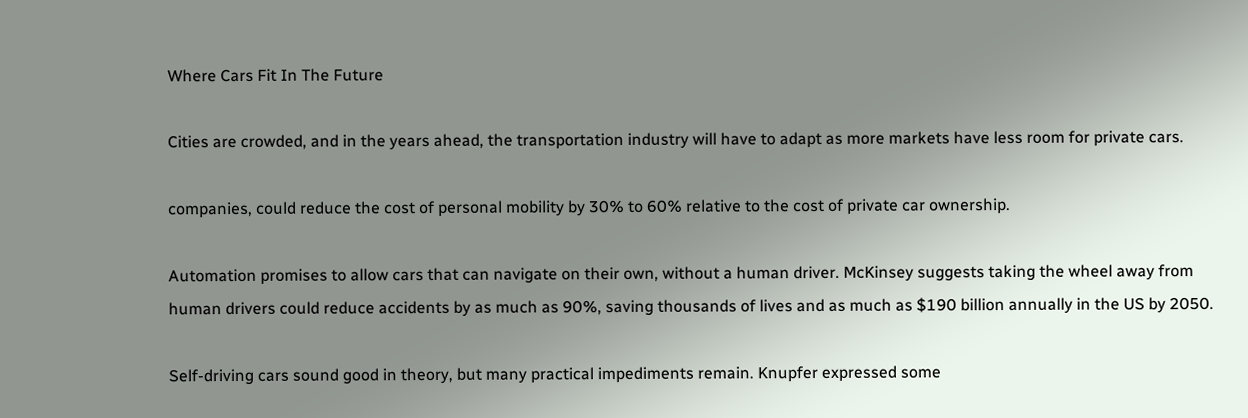Where Cars Fit In The Future

Cities are crowded, and in the years ahead, the transportation industry will have to adapt as more markets have less room for private cars.

companies, could reduce the cost of personal mobility by 30% to 60% relative to the cost of private car ownership.

Automation promises to allow cars that can navigate on their own, without a human driver. McKinsey suggests taking the wheel away from human drivers could reduce accidents by as much as 90%, saving thousands of lives and as much as $190 billion annually in the US by 2050.

Self-driving cars sound good in theory, but many practical impediments remain. Knupfer expressed some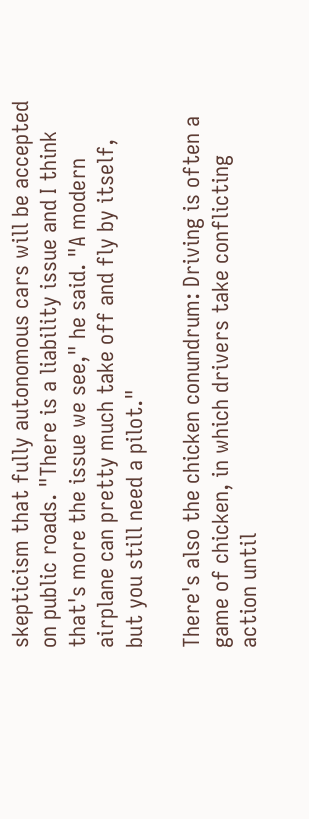skepticism that fully autonomous cars will be accepted on public roads. "There is a liability issue and I think that's more the issue we see," he said. "A modern airplane can pretty much take off and fly by itself, but you still need a pilot."

There's also the chicken conundrum: Driving is often a game of chicken, in which drivers take conflicting action until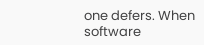one defers. When software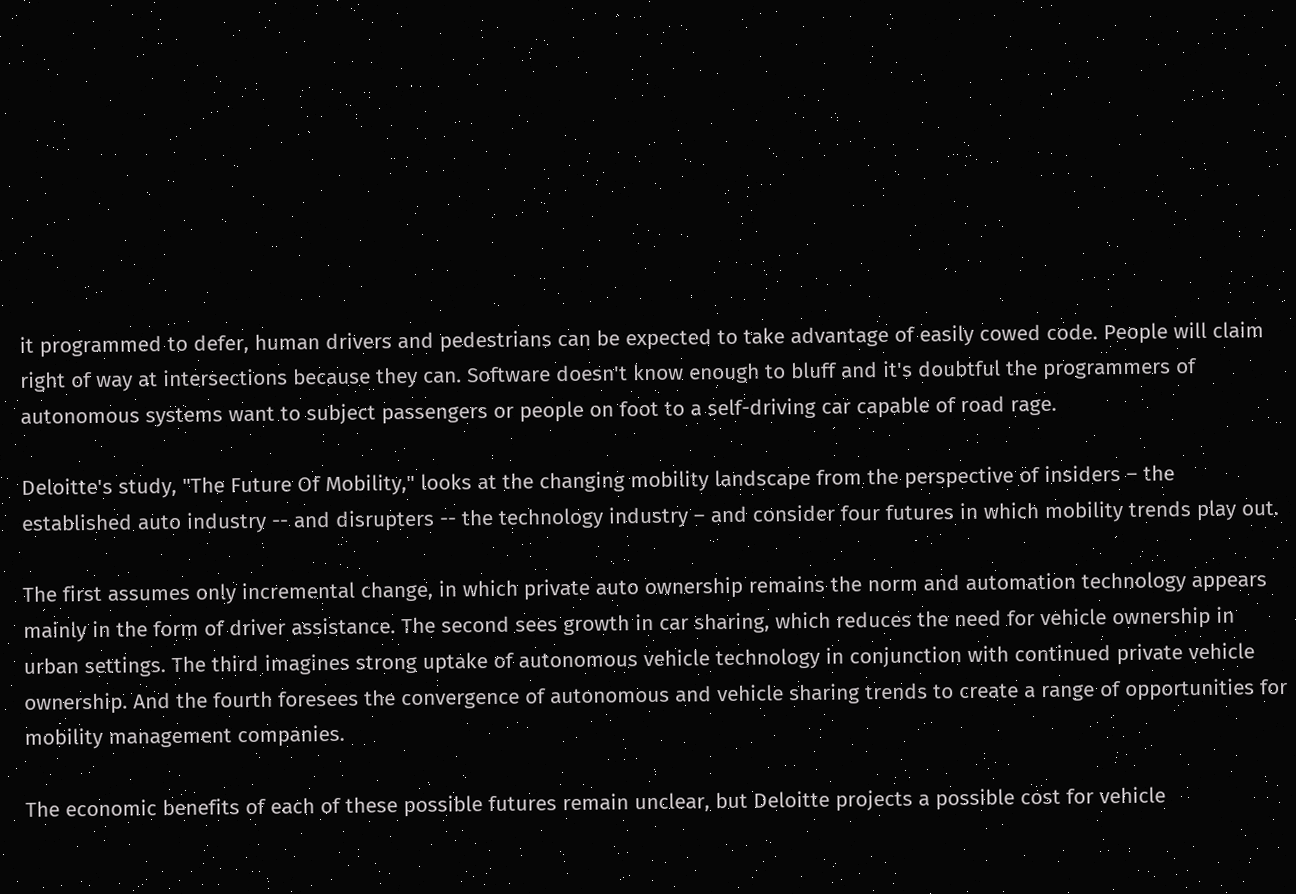it programmed to defer, human drivers and pedestrians can be expected to take advantage of easily cowed code. People will claim right of way at intersections because they can. Software doesn't know enough to bluff and it's doubtful the programmers of autonomous systems want to subject passengers or people on foot to a self-driving car capable of road rage.

Deloitte's study, "The Future Of Mobility," looks at the changing mobility landscape from the perspective of insiders – the established auto industry -- and disrupters -- the technology industry – and consider four futures in which mobility trends play out.

The first assumes only incremental change, in which private auto ownership remains the norm and automation technology appears mainly in the form of driver assistance. The second sees growth in car sharing, which reduces the need for vehicle ownership in urban settings. The third imagines strong uptake of autonomous vehicle technology in conjunction with continued private vehicle ownership. And the fourth foresees the convergence of autonomous and vehicle sharing trends to create a range of opportunities for mobility management companies.

The economic benefits of each of these possible futures remain unclear, but Deloitte projects a possible cost for vehicle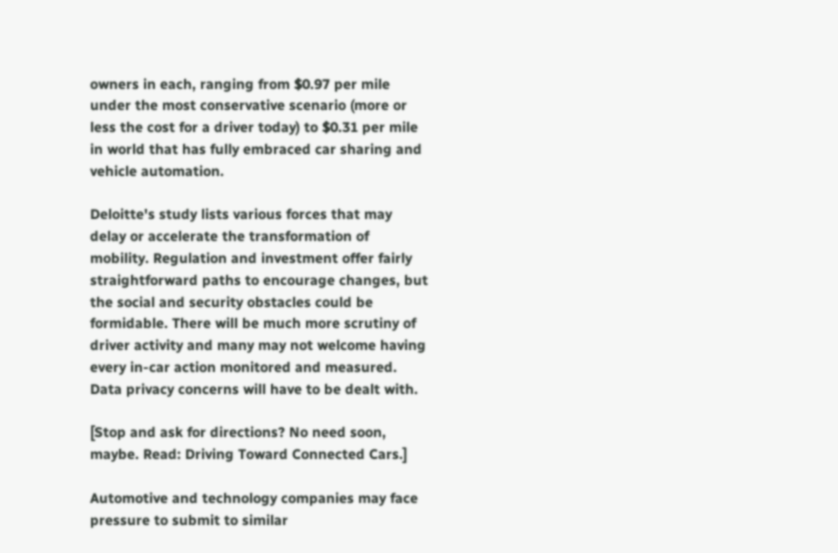owners in each, ranging from $0.97 per mile under the most conservative scenario (more or less the cost for a driver today) to $0.31 per mile in world that has fully embraced car sharing and vehicle automation.

Deloitte's study lists various forces that may delay or accelerate the transformation of mobility. Regulation and investment offer fairly straightforward paths to encourage changes, but the social and security obstacles could be formidable. There will be much more scrutiny of driver activity and many may not welcome having every in-car action monitored and measured. Data privacy concerns will have to be dealt with.

[Stop and ask for directions? No need soon, maybe. Read: Driving Toward Connected Cars.]

Automotive and technology companies may face pressure to submit to similar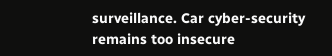surveillance. Car cyber-security remains too insecure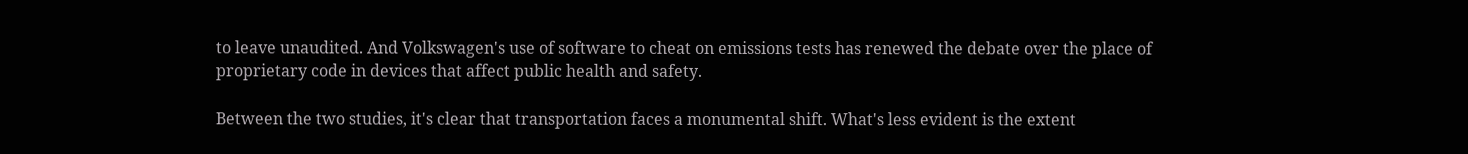to leave unaudited. And Volkswagen's use of software to cheat on emissions tests has renewed the debate over the place of proprietary code in devices that affect public health and safety.

Between the two studies, it's clear that transportation faces a monumental shift. What's less evident is the extent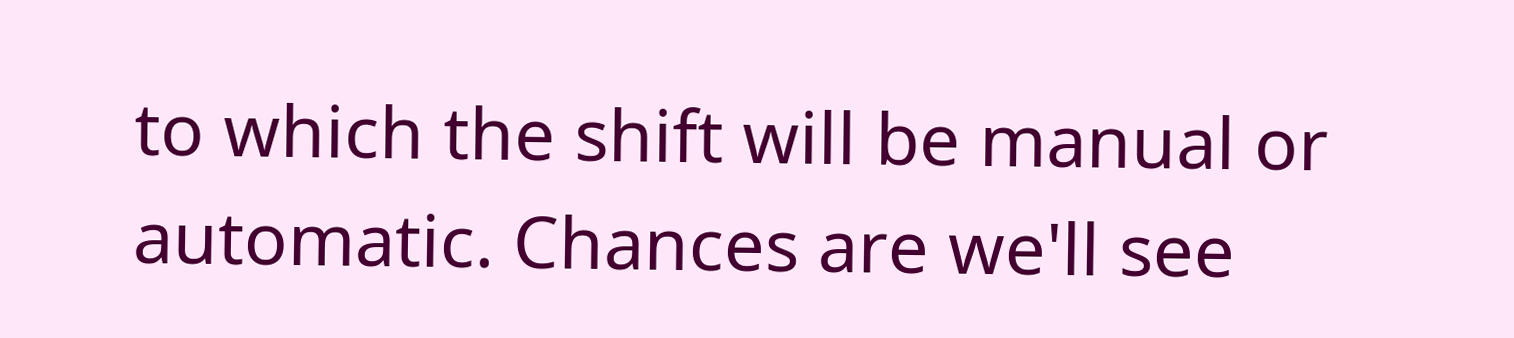to which the shift will be manual or automatic. Chances are we'll see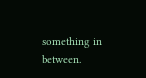something in between.